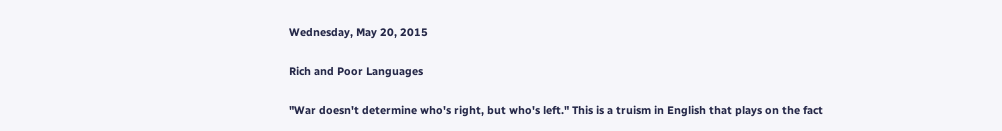Wednesday, May 20, 2015

Rich and Poor Languages

"War doesn't determine who's right, but who's left." This is a truism in English that plays on the fact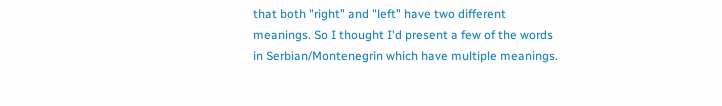that both "right" and "left" have two different meanings. So I thought I'd present a few of the words in Serbian/Montenegrin which have multiple meanings.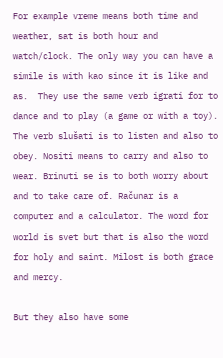For example vreme means both time and weather, sat is both hour and watch/clock. The only way you can have a simile is with kao since it is like and as.  They use the same verb igrati for to dance and to play (a game or with a toy). The verb slušati is to listen and also to obey. Nositi means to carry and also to wear. Brinuti se is to both worry about and to take care of. Računar is a computer and a calculator. The word for world is svet but that is also the word for holy and saint. Milost is both grace and mercy.

But they also have some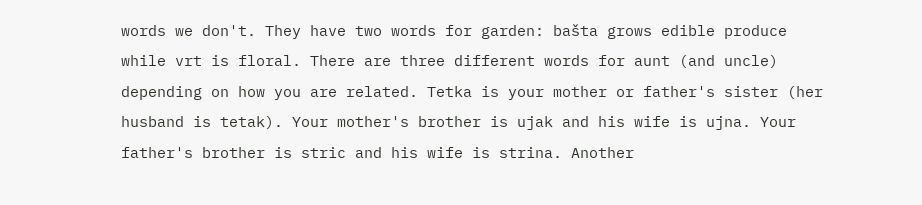words we don't. They have two words for garden: bašta grows edible produce while vrt is floral. There are three different words for aunt (and uncle) depending on how you are related. Tetka is your mother or father's sister (her husband is tetak). Your mother's brother is ujak and his wife is ujna. Your father's brother is stric and his wife is strina. Another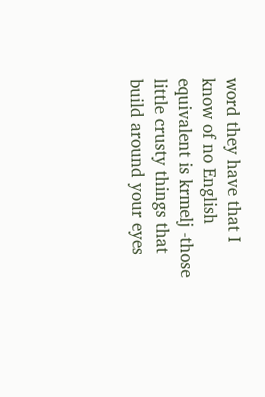word they have that I know of no English equivalent is krmelj -those little crusty things that build around your eyes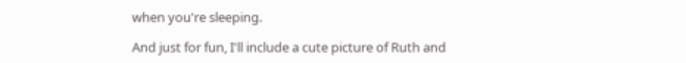when you're sleeping.

And just for fun, I'll include a cute picture of Ruth and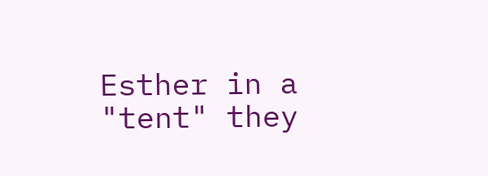Esther in a "tent" they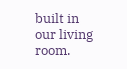built in our living room.